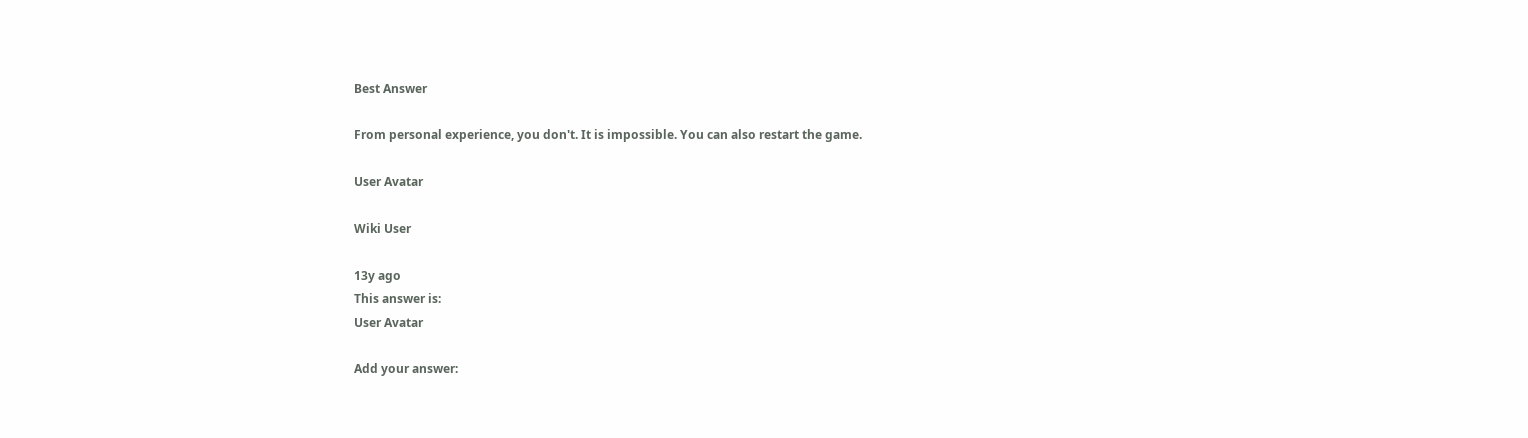Best Answer

From personal experience, you don't. It is impossible. You can also restart the game.

User Avatar

Wiki User

13y ago
This answer is:
User Avatar

Add your answer: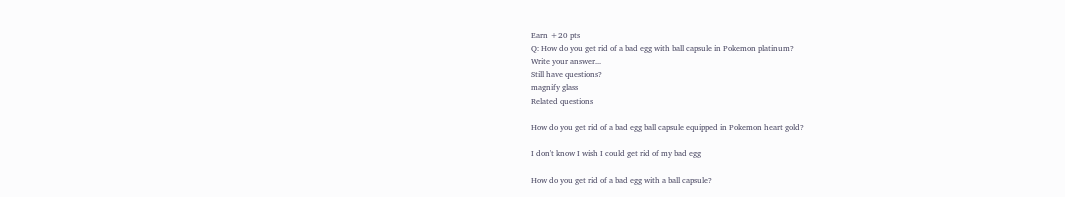Earn +20 pts
Q: How do you get rid of a bad egg with ball capsule in Pokemon platinum?
Write your answer...
Still have questions?
magnify glass
Related questions

How do you get rid of a bad egg ball capsule equipped in Pokemon heart gold?

I don't know I wish I could get rid of my bad egg

How do you get rid of a bad egg with a ball capsule?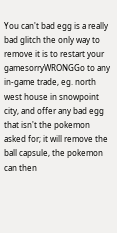You can't bad egg is a really bad glitch the only way to remove it is to restart your gamesorryWRONGGo to any in-game trade, eg. north west house in snowpoint city, and offer any bad egg that isn't the pokemon asked for; it will remove the ball capsule, the pokemon can then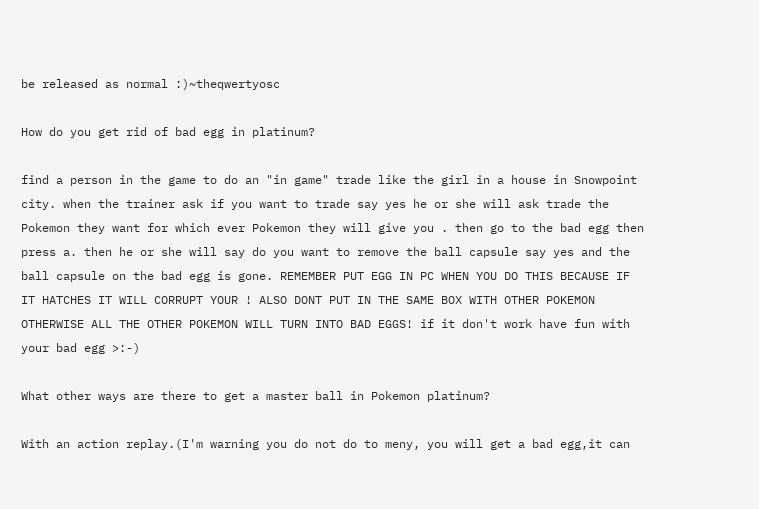be released as normal :)~theqwertyosc

How do you get rid of bad egg in platinum?

find a person in the game to do an "in game" trade like the girl in a house in Snowpoint city. when the trainer ask if you want to trade say yes he or she will ask trade the Pokemon they want for which ever Pokemon they will give you . then go to the bad egg then press a. then he or she will say do you want to remove the ball capsule say yes and the ball capsule on the bad egg is gone. REMEMBER PUT EGG IN PC WHEN YOU DO THIS BECAUSE IF IT HATCHES IT WILL CORRUPT YOUR ! ALSO DONT PUT IN THE SAME BOX WITH OTHER POKEMON OTHERWISE ALL THE OTHER POKEMON WILL TURN INTO BAD EGGS! if it don't work have fun with your bad egg >:-)

What other ways are there to get a master ball in Pokemon platinum?

With an action replay.(I'm warning you do not do to meny, you will get a bad egg,it can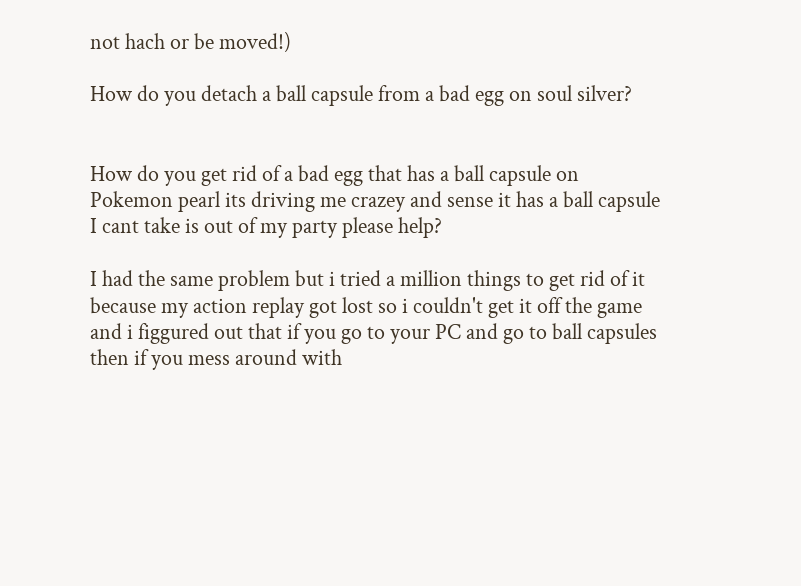not hach or be moved!)

How do you detach a ball capsule from a bad egg on soul silver?


How do you get rid of a bad egg that has a ball capsule on Pokemon pearl its driving me crazey and sense it has a ball capsule I cant take is out of my party please help?

I had the same problem but i tried a million things to get rid of it because my action replay got lost so i couldn't get it off the game and i figgured out that if you go to your PC and go to ball capsules then if you mess around with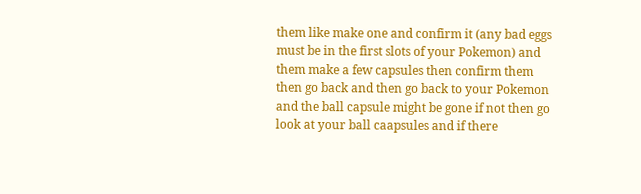them like make one and confirm it (any bad eggs must be in the first slots of your Pokemon) and them make a few capsules then confirm them then go back and then go back to your Pokemon and the ball capsule might be gone if not then go look at your ball caapsules and if there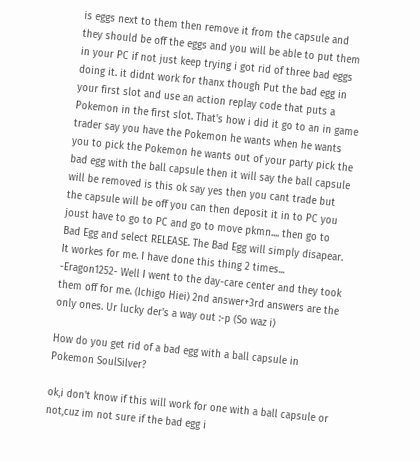is eggs next to them then remove it from the capsule and they should be off the eggs and you will be able to put them in your PC if not just keep trying i got rid of three bad eggs doing it. it didnt work for thanx though Put the bad egg in your first slot and use an action replay code that puts a Pokemon in the first slot. That's how i did it go to an in game trader say you have the Pokemon he wants when he wants you to pick the Pokemon he wants out of your party pick the bad egg with the ball capsule then it will say the ball capsule will be removed is this ok say yes then you cant trade but the capsule will be off you can then deposit it in to PC you joust have to go to PC and go to move pkmn.... then go to Bad Egg and select RELEASE. The Bad Egg will simply disapear. It workes for me. I have done this thing 2 times... -Eragon1252- Well I went to the day-care center and they took them off for me. (Ichigo Hiei) 2nd answer+3rd answers are the only ones. Ur lucky der's a way out :-p (So waz i)

How do you get rid of a bad egg with a ball capsule in Pokemon SoulSilver?

ok,i don't know if this will work for one with a ball capsule or not,cuz im not sure if the bad egg i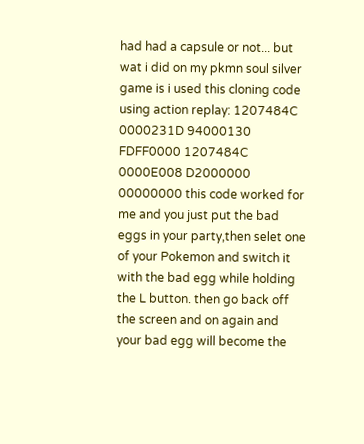had had a capsule or not... but wat i did on my pkmn soul silver game is i used this cloning code using action replay: 1207484C 0000231D 94000130 FDFF0000 1207484C 0000E008 D2000000 00000000 this code worked for me and you just put the bad eggs in your party,then selet one of your Pokemon and switch it with the bad egg while holding the L button. then go back off the screen and on again and your bad egg will become the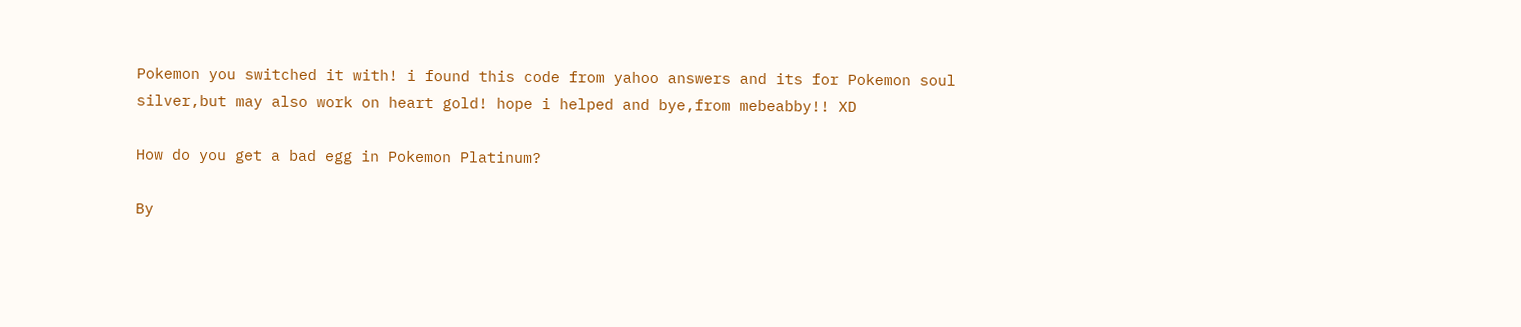Pokemon you switched it with! i found this code from yahoo answers and its for Pokemon soul silver,but may also work on heart gold! hope i helped and bye,from mebeabby!! XD

How do you get a bad egg in Pokemon Platinum?

By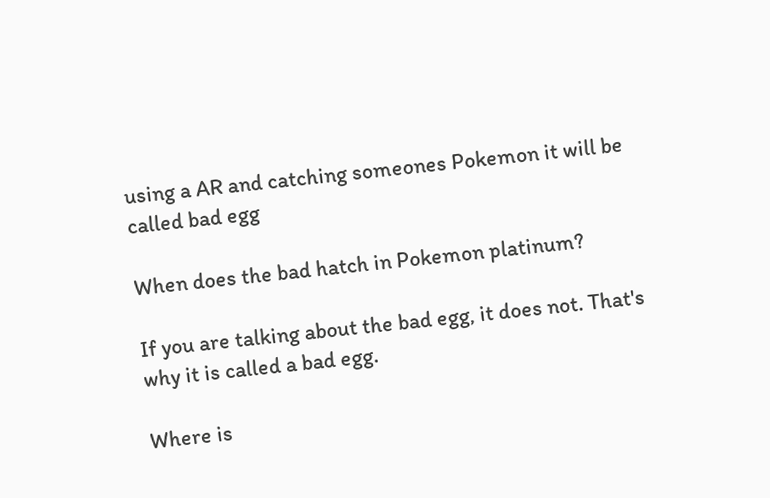using a AR and catching someones Pokemon it will be called bad egg

When does the bad hatch in Pokemon platinum?

If you are talking about the bad egg, it does not. That's why it is called a bad egg.

Where is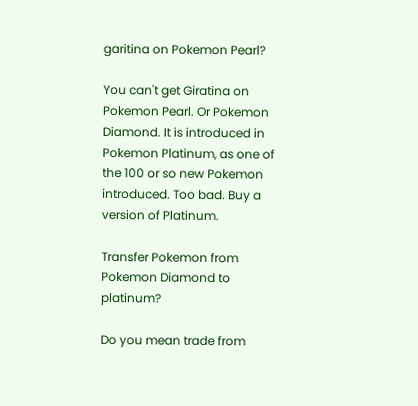garitina on Pokemon Pearl?

You can't get Giratina on Pokemon Pearl. Or Pokemon Diamond. It is introduced in Pokemon Platinum, as one of the 100 or so new Pokemon introduced. Too bad. Buy a version of Platinum.

Transfer Pokemon from Pokemon Diamond to platinum?

Do you mean trade from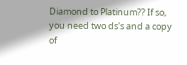Diamond to Platinum?? If so, you need two ds's and a copy of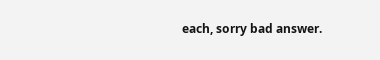each, sorry bad answer.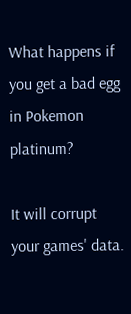What happens if you get a bad egg in Pokemon platinum?

It will corrupt your games' data.